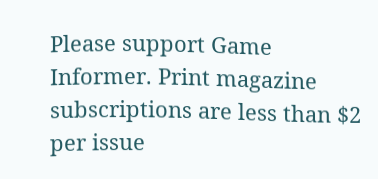Please support Game Informer. Print magazine subscriptions are less than $2 per issue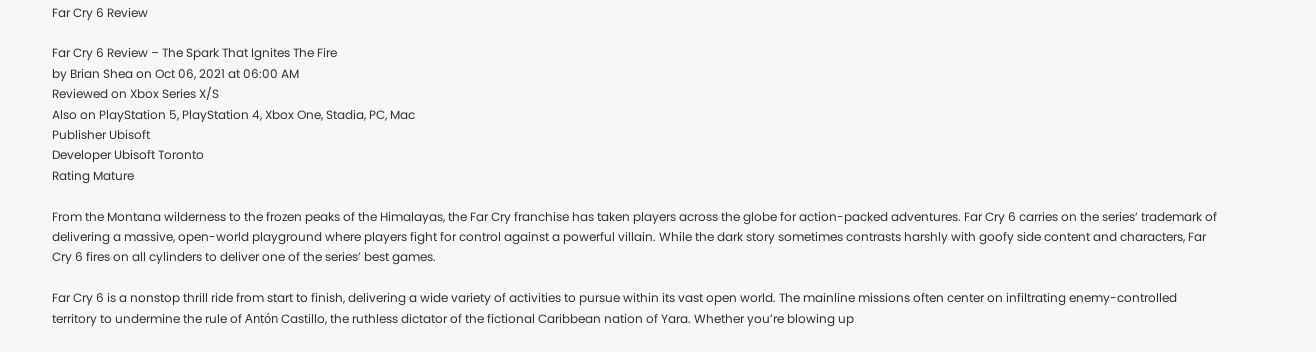Far Cry 6 Review

Far Cry 6 Review – The Spark That Ignites The Fire
by Brian Shea on Oct 06, 2021 at 06:00 AM
Reviewed on Xbox Series X/S
Also on PlayStation 5, PlayStation 4, Xbox One, Stadia, PC, Mac
Publisher Ubisoft
Developer Ubisoft Toronto
Rating Mature

From the Montana wilderness to the frozen peaks of the Himalayas, the Far Cry franchise has taken players across the globe for action-packed adventures. Far Cry 6 carries on the series’ trademark of delivering a massive, open-world playground where players fight for control against a powerful villain. While the dark story sometimes contrasts harshly with goofy side content and characters, Far Cry 6 fires on all cylinders to deliver one of the series’ best games.

Far Cry 6 is a nonstop thrill ride from start to finish, delivering a wide variety of activities to pursue within its vast open world. The mainline missions often center on infiltrating enemy-controlled territory to undermine the rule of Antón Castillo, the ruthless dictator of the fictional Caribbean nation of Yara. Whether you’re blowing up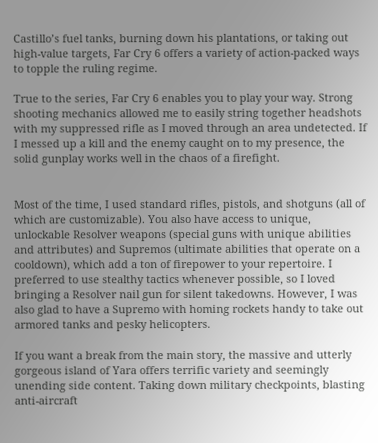Castillo’s fuel tanks, burning down his plantations, or taking out high-value targets, Far Cry 6 offers a variety of action-packed ways to topple the ruling regime.

True to the series, Far Cry 6 enables you to play your way. Strong shooting mechanics allowed me to easily string together headshots with my suppressed rifle as I moved through an area undetected. If I messed up a kill and the enemy caught on to my presence, the solid gunplay works well in the chaos of a firefight.


Most of the time, I used standard rifles, pistols, and shotguns (all of which are customizable). You also have access to unique, unlockable Resolver weapons (special guns with unique abilities and attributes) and Supremos (ultimate abilities that operate on a cooldown), which add a ton of firepower to your repertoire. I preferred to use stealthy tactics whenever possible, so I loved bringing a Resolver nail gun for silent takedowns. However, I was also glad to have a Supremo with homing rockets handy to take out armored tanks and pesky helicopters.

If you want a break from the main story, the massive and utterly gorgeous island of Yara offers terrific variety and seemingly unending side content. Taking down military checkpoints, blasting anti-aircraft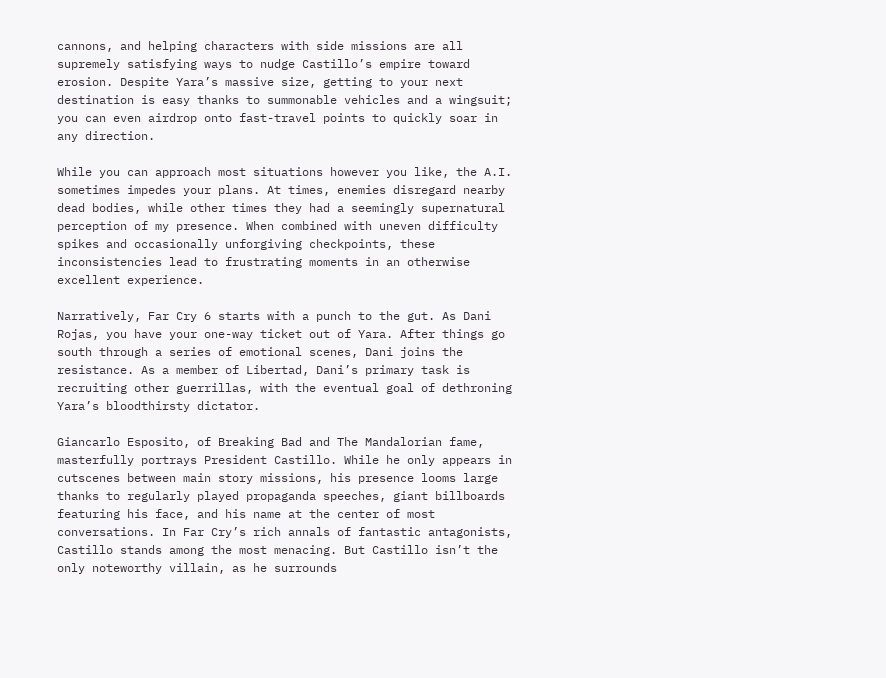cannons, and helping characters with side missions are all supremely satisfying ways to nudge Castillo’s empire toward erosion. Despite Yara’s massive size, getting to your next destination is easy thanks to summonable vehicles and a wingsuit; you can even airdrop onto fast-travel points to quickly soar in any direction.

While you can approach most situations however you like, the A.I. sometimes impedes your plans. At times, enemies disregard nearby dead bodies, while other times they had a seemingly supernatural perception of my presence. When combined with uneven difficulty spikes and occasionally unforgiving checkpoints, these inconsistencies lead to frustrating moments in an otherwise excellent experience.

Narratively, Far Cry 6 starts with a punch to the gut. As Dani Rojas, you have your one-way ticket out of Yara. After things go south through a series of emotional scenes, Dani joins the resistance. As a member of Libertad, Dani’s primary task is recruiting other guerrillas, with the eventual goal of dethroning Yara’s bloodthirsty dictator.

Giancarlo Esposito, of Breaking Bad and The Mandalorian fame, masterfully portrays President Castillo. While he only appears in cutscenes between main story missions, his presence looms large thanks to regularly played propaganda speeches, giant billboards featuring his face, and his name at the center of most conversations. In Far Cry’s rich annals of fantastic antagonists, Castillo stands among the most menacing. But Castillo isn’t the only noteworthy villain, as he surrounds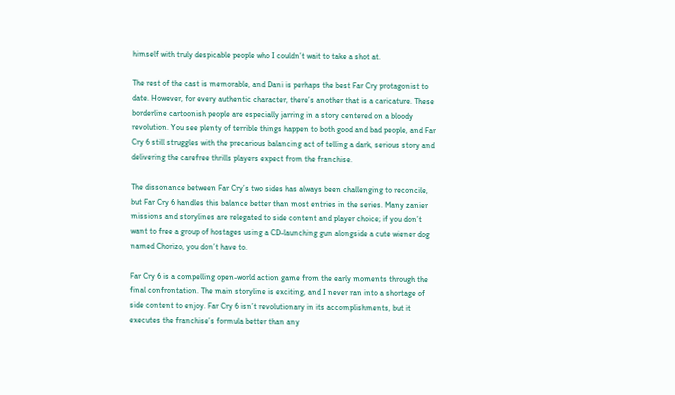himself with truly despicable people who I couldn’t wait to take a shot at.

The rest of the cast is memorable, and Dani is perhaps the best Far Cry protagonist to date. However, for every authentic character, there’s another that is a caricature. These borderline cartoonish people are especially jarring in a story centered on a bloody revolution. You see plenty of terrible things happen to both good and bad people, and Far Cry 6 still struggles with the precarious balancing act of telling a dark, serious story and delivering the carefree thrills players expect from the franchise.

The dissonance between Far Cry’s two sides has always been challenging to reconcile, but Far Cry 6 handles this balance better than most entries in the series. Many zanier missions and storylines are relegated to side content and player choice; if you don’t want to free a group of hostages using a CD-launching gun alongside a cute wiener dog named Chorizo, you don’t have to.

Far Cry 6 is a compelling open-world action game from the early moments through the final confrontation. The main storyline is exciting, and I never ran into a shortage of side content to enjoy. Far Cry 6 isn’t revolutionary in its accomplishments, but it executes the franchise’s formula better than any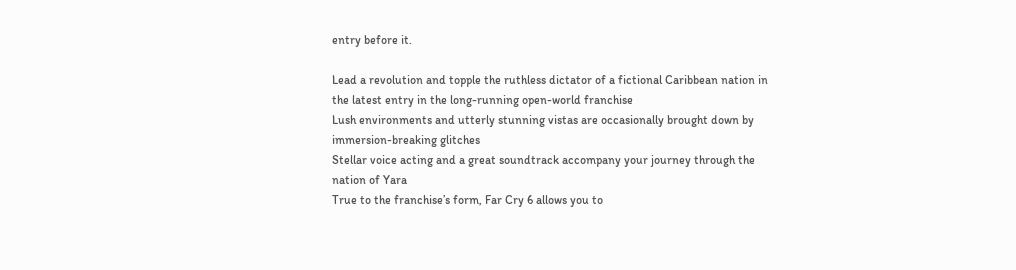entry before it.

Lead a revolution and topple the ruthless dictator of a fictional Caribbean nation in the latest entry in the long-running open-world franchise
Lush environments and utterly stunning vistas are occasionally brought down by immersion-breaking glitches
Stellar voice acting and a great soundtrack accompany your journey through the nation of Yara
True to the franchise’s form, Far Cry 6 allows you to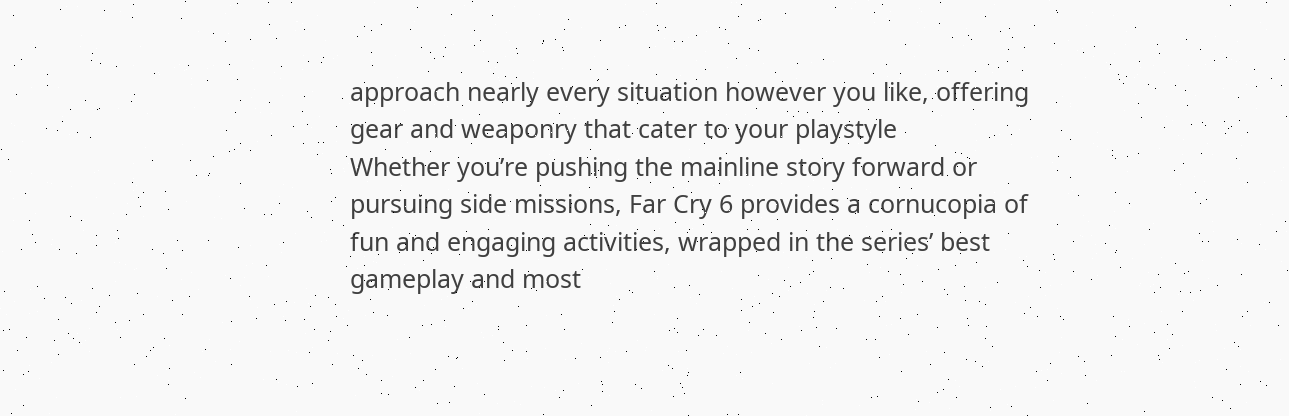approach nearly every situation however you like, offering gear and weaponry that cater to your playstyle
Whether you’re pushing the mainline story forward or pursuing side missions, Far Cry 6 provides a cornucopia of fun and engaging activities, wrapped in the series’ best gameplay and most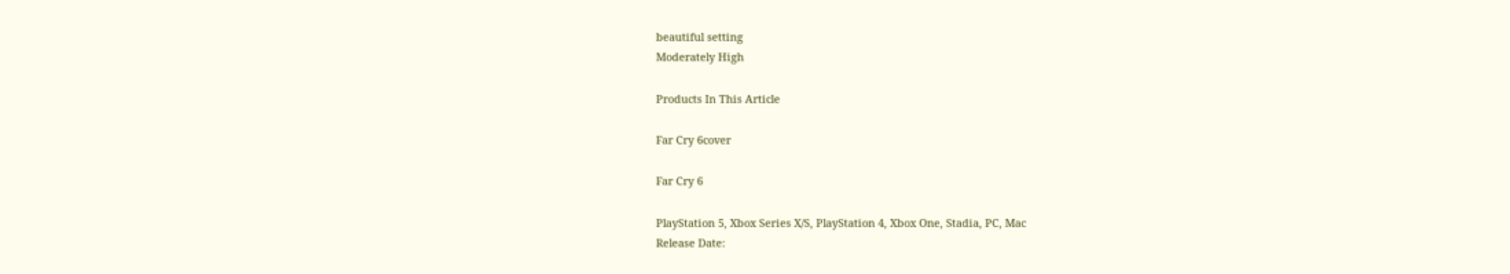beautiful setting
Moderately High

Products In This Article

Far Cry 6cover

Far Cry 6

PlayStation 5, Xbox Series X/S, PlayStation 4, Xbox One, Stadia, PC, Mac
Release Date: